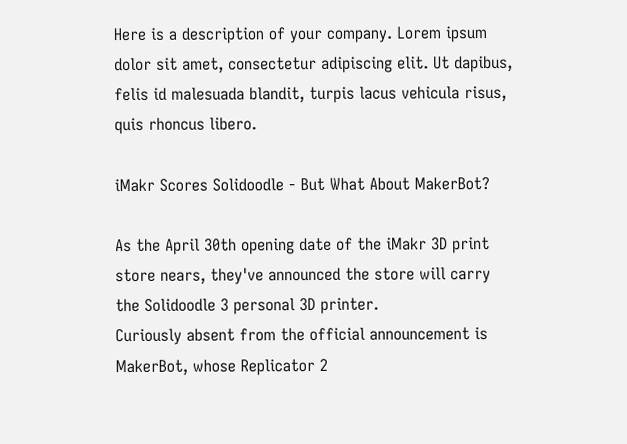Here is a description of your company. Lorem ipsum dolor sit amet, consectetur adipiscing elit. Ut dapibus, felis id malesuada blandit, turpis lacus vehicula risus, quis rhoncus libero.

iMakr Scores Solidoodle - But What About MakerBot?

As the April 30th opening date of the iMakr 3D print store nears, they've announced the store will carry the Solidoodle 3 personal 3D printer.
Curiously absent from the official announcement is MakerBot, whose Replicator 2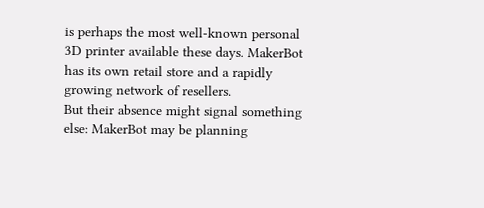is perhaps the most well-known personal 3D printer available these days. MakerBot has its own retail store and a rapidly growing network of resellers.
But their absence might signal something else: MakerBot may be planning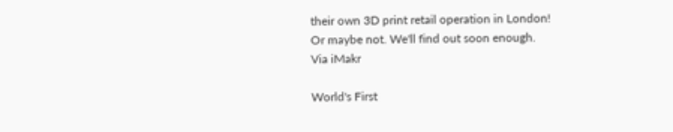their own 3D print retail operation in London!
Or maybe not. We'll find out soon enough.
Via iMakr

World's First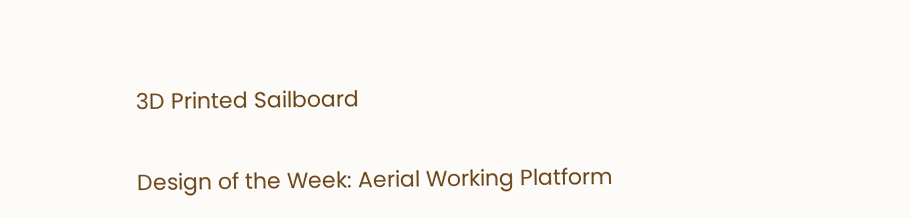3D Printed Sailboard

Design of the Week: Aerial Working Platform